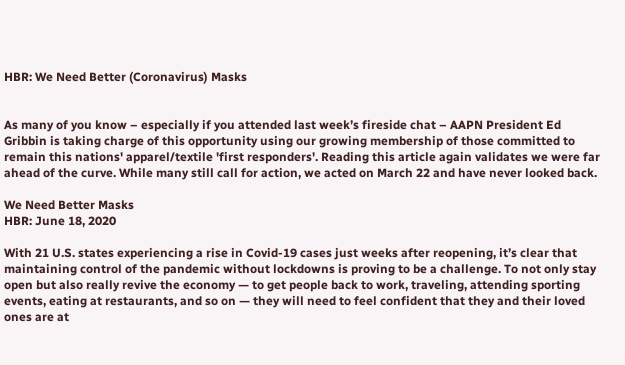HBR: We Need Better (Coronavirus) Masks


As many of you know – especially if you attended last week’s fireside chat – AAPN President Ed Gribbin is taking charge of this opportunity using our growing membership of those committed to remain this nations' apparel/textile 'first responders'. Reading this article again validates we were far ahead of the curve. While many still call for action, we acted on March 22 and have never looked back.

We Need Better Masks
HBR: June 18, 2020

With 21 U.S. states experiencing a rise in Covid-19 cases just weeks after reopening, it’s clear that maintaining control of the pandemic without lockdowns is proving to be a challenge. To not only stay open but also really revive the economy — to get people back to work, traveling, attending sporting events, eating at restaurants, and so on — they will need to feel confident that they and their loved ones are at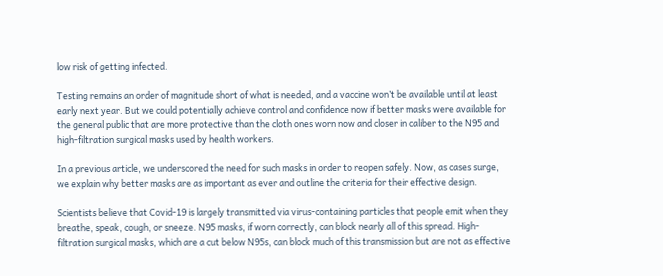low risk of getting infected.

Testing remains an order of magnitude short of what is needed, and a vaccine won’t be available until at least early next year. But we could potentially achieve control and confidence now if better masks were available for the general public that are more protective than the cloth ones worn now and closer in caliber to the N95 and high-filtration surgical masks used by health workers.

In a previous article, we underscored the need for such masks in order to reopen safely. Now, as cases surge, we explain why better masks are as important as ever and outline the criteria for their effective design.

Scientists believe that Covid-19 is largely transmitted via virus-containing particles that people emit when they breathe, speak, cough, or sneeze. N95 masks, if worn correctly, can block nearly all of this spread. High-filtration surgical masks, which are a cut below N95s, can block much of this transmission but are not as effective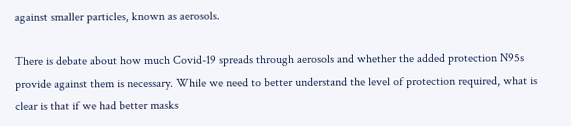against smaller particles, known as aerosols.

There is debate about how much Covid-19 spreads through aerosols and whether the added protection N95s provide against them is necessary. While we need to better understand the level of protection required, what is clear is that if we had better masks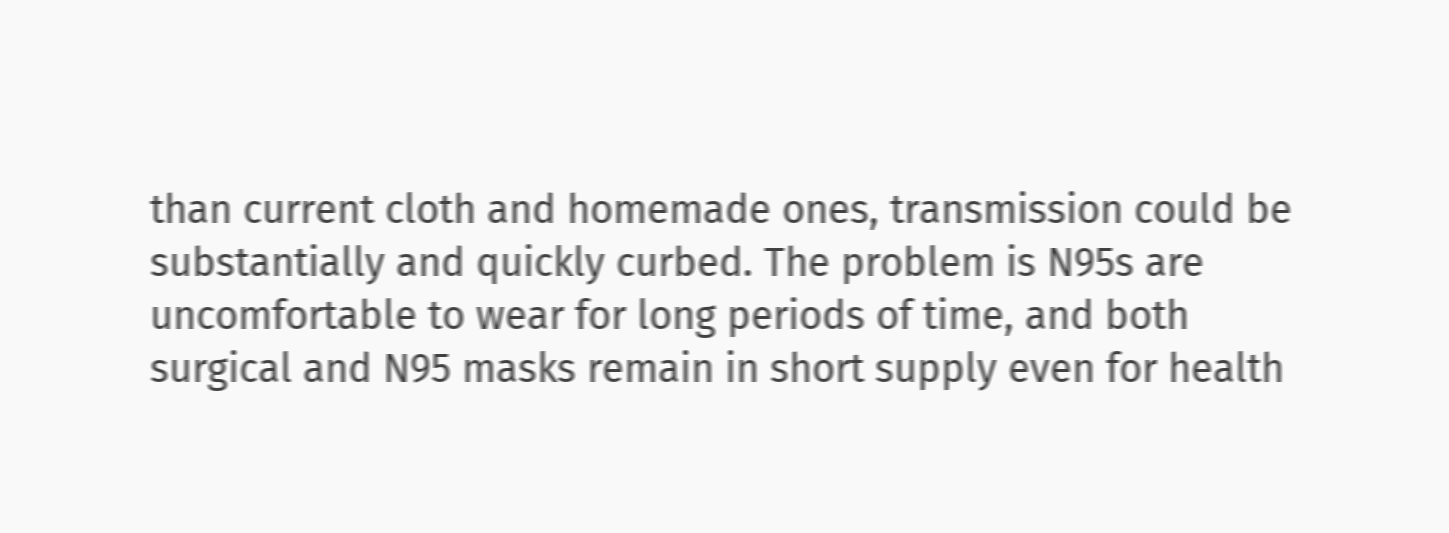than current cloth and homemade ones, transmission could be substantially and quickly curbed. The problem is N95s are uncomfortable to wear for long periods of time, and both surgical and N95 masks remain in short supply even for health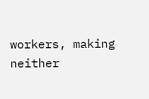workers, making neither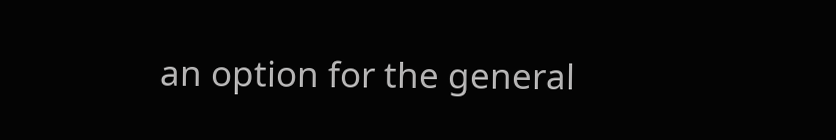an option for the general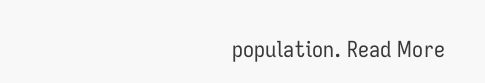population. Read More